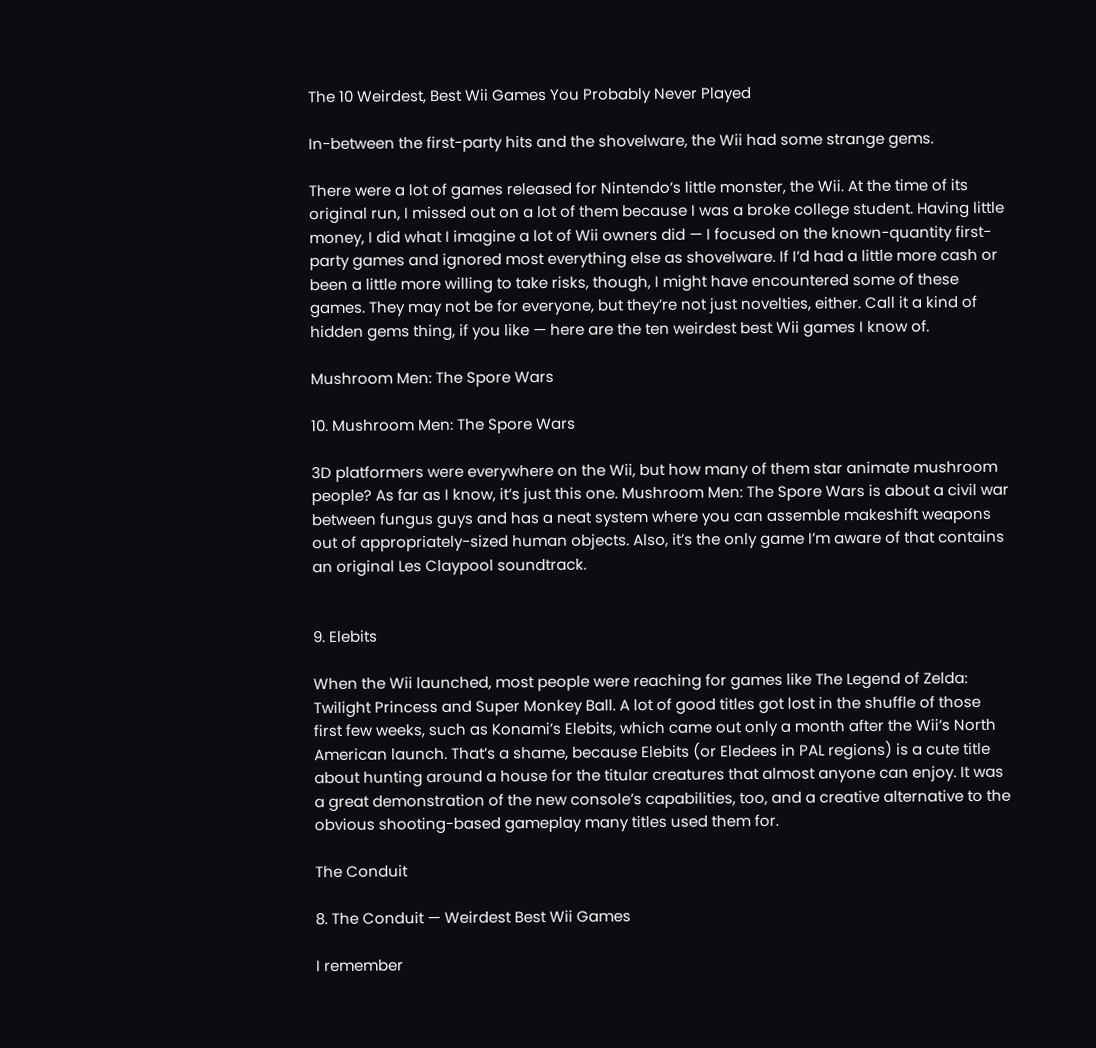The 10 Weirdest, Best Wii Games You Probably Never Played

In-between the first-party hits and the shovelware, the Wii had some strange gems.

There were a lot of games released for Nintendo’s little monster, the Wii. At the time of its original run, I missed out on a lot of them because I was a broke college student. Having little money, I did what I imagine a lot of Wii owners did — I focused on the known-quantity first-party games and ignored most everything else as shovelware. If I’d had a little more cash or been a little more willing to take risks, though, I might have encountered some of these games. They may not be for everyone, but they’re not just novelties, either. Call it a kind of hidden gems thing, if you like — here are the ten weirdest best Wii games I know of.

Mushroom Men: The Spore Wars

10. Mushroom Men: The Spore Wars

3D platformers were everywhere on the Wii, but how many of them star animate mushroom people? As far as I know, it’s just this one. Mushroom Men: The Spore Wars is about a civil war between fungus guys and has a neat system where you can assemble makeshift weapons out of appropriately-sized human objects. Also, it’s the only game I’m aware of that contains an original Les Claypool soundtrack.


9. Elebits

When the Wii launched, most people were reaching for games like The Legend of Zelda: Twilight Princess and Super Monkey Ball. A lot of good titles got lost in the shuffle of those first few weeks, such as Konami’s Elebits, which came out only a month after the Wii’s North American launch. That’s a shame, because Elebits (or Eledees in PAL regions) is a cute title about hunting around a house for the titular creatures that almost anyone can enjoy. It was a great demonstration of the new console’s capabilities, too, and a creative alternative to the obvious shooting-based gameplay many titles used them for.

The Conduit

8. The Conduit — Weirdest Best Wii Games

I remember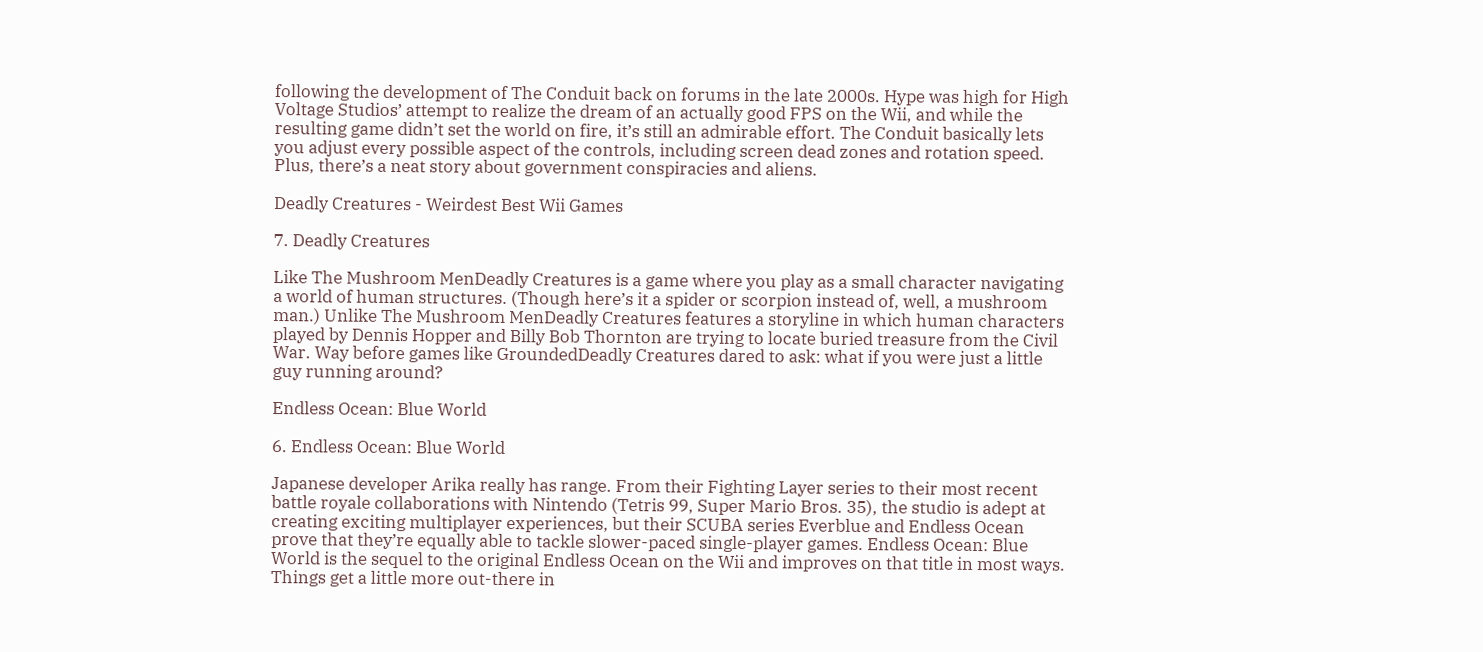following the development of The Conduit back on forums in the late 2000s. Hype was high for High Voltage Studios’ attempt to realize the dream of an actually good FPS on the Wii, and while the resulting game didn’t set the world on fire, it’s still an admirable effort. The Conduit basically lets you adjust every possible aspect of the controls, including screen dead zones and rotation speed. Plus, there’s a neat story about government conspiracies and aliens.

Deadly Creatures - Weirdest Best Wii Games

7. Deadly Creatures

Like The Mushroom MenDeadly Creatures is a game where you play as a small character navigating a world of human structures. (Though here’s it a spider or scorpion instead of, well, a mushroom man.) Unlike The Mushroom MenDeadly Creatures features a storyline in which human characters played by Dennis Hopper and Billy Bob Thornton are trying to locate buried treasure from the Civil War. Way before games like GroundedDeadly Creatures dared to ask: what if you were just a little guy running around?

Endless Ocean: Blue World

6. Endless Ocean: Blue World

Japanese developer Arika really has range. From their Fighting Layer series to their most recent battle royale collaborations with Nintendo (Tetris 99, Super Mario Bros. 35), the studio is adept at creating exciting multiplayer experiences, but their SCUBA series Everblue and Endless Ocean prove that they’re equally able to tackle slower-paced single-player games. Endless Ocean: Blue World is the sequel to the original Endless Ocean on the Wii and improves on that title in most ways. Things get a little more out-there in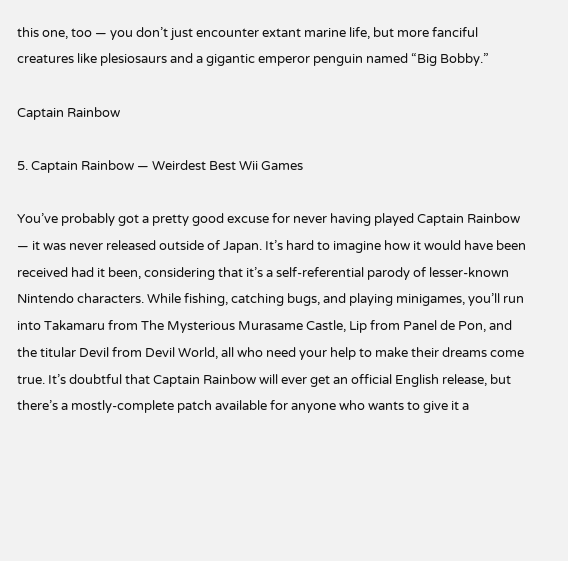this one, too — you don’t just encounter extant marine life, but more fanciful creatures like plesiosaurs and a gigantic emperor penguin named “Big Bobby.”

Captain Rainbow

5. Captain Rainbow — Weirdest Best Wii Games

You’ve probably got a pretty good excuse for never having played Captain Rainbow — it was never released outside of Japan. It’s hard to imagine how it would have been received had it been, considering that it’s a self-referential parody of lesser-known Nintendo characters. While fishing, catching bugs, and playing minigames, you’ll run into Takamaru from The Mysterious Murasame Castle, Lip from Panel de Pon, and the titular Devil from Devil World, all who need your help to make their dreams come true. It’s doubtful that Captain Rainbow will ever get an official English release, but there’s a mostly-complete patch available for anyone who wants to give it a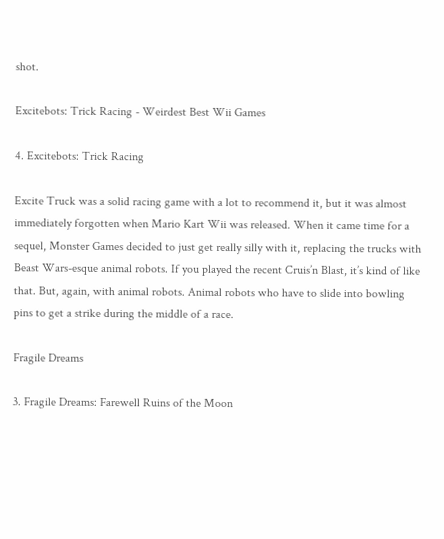shot.

Excitebots: Trick Racing - Weirdest Best Wii Games

4. Excitebots: Trick Racing

Excite Truck was a solid racing game with a lot to recommend it, but it was almost immediately forgotten when Mario Kart Wii was released. When it came time for a sequel, Monster Games decided to just get really silly with it, replacing the trucks with Beast Wars-esque animal robots. If you played the recent Cruis’n Blast, it’s kind of like that. But, again, with animal robots. Animal robots who have to slide into bowling pins to get a strike during the middle of a race.

Fragile Dreams

3. Fragile Dreams: Farewell Ruins of the Moon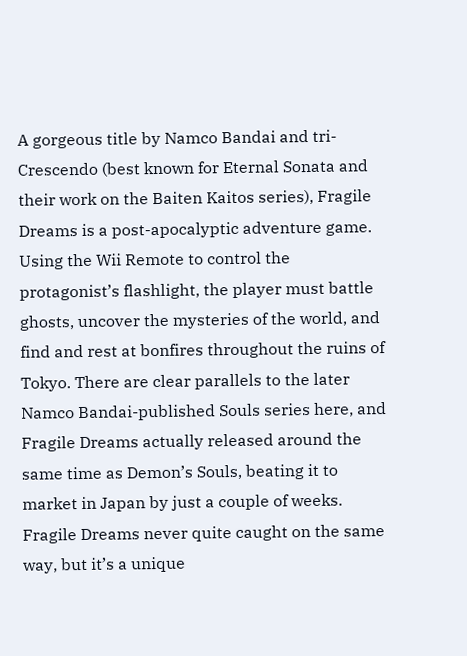A gorgeous title by Namco Bandai and tri-Crescendo (best known for Eternal Sonata and their work on the Baiten Kaitos series), Fragile Dreams is a post-apocalyptic adventure game. Using the Wii Remote to control the protagonist’s flashlight, the player must battle ghosts, uncover the mysteries of the world, and find and rest at bonfires throughout the ruins of Tokyo. There are clear parallels to the later Namco Bandai-published Souls series here, and Fragile Dreams actually released around the same time as Demon’s Souls, beating it to market in Japan by just a couple of weeks. Fragile Dreams never quite caught on the same way, but it’s a unique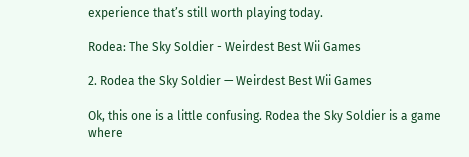experience that’s still worth playing today.

Rodea: The Sky Soldier - Weirdest Best Wii Games

2. Rodea the Sky Soldier — Weirdest Best Wii Games

Ok, this one is a little confusing. Rodea the Sky Soldier is a game where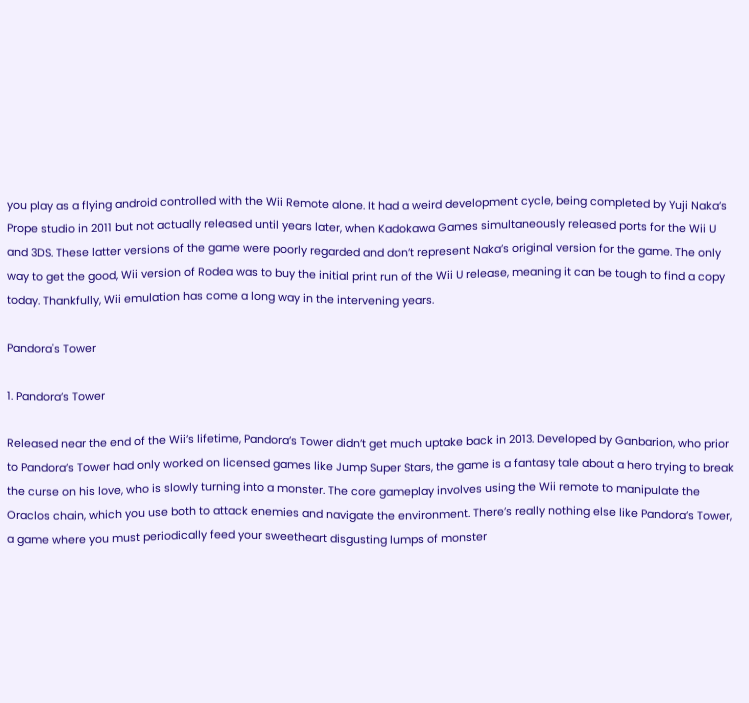you play as a flying android controlled with the Wii Remote alone. It had a weird development cycle, being completed by Yuji Naka’s Prope studio in 2011 but not actually released until years later, when Kadokawa Games simultaneously released ports for the Wii U and 3DS. These latter versions of the game were poorly regarded and don’t represent Naka’s original version for the game. The only way to get the good, Wii version of Rodea was to buy the initial print run of the Wii U release, meaning it can be tough to find a copy today. Thankfully, Wii emulation has come a long way in the intervening years.

Pandora's Tower

1. Pandora’s Tower

Released near the end of the Wii’s lifetime, Pandora’s Tower didn’t get much uptake back in 2013. Developed by Ganbarion, who prior to Pandora’s Tower had only worked on licensed games like Jump Super Stars, the game is a fantasy tale about a hero trying to break the curse on his love, who is slowly turning into a monster. The core gameplay involves using the Wii remote to manipulate the Oraclos chain, which you use both to attack enemies and navigate the environment. There’s really nothing else like Pandora’s Tower, a game where you must periodically feed your sweetheart disgusting lumps of monster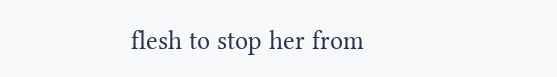flesh to stop her from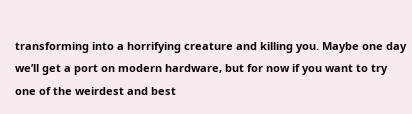transforming into a horrifying creature and killing you. Maybe one day we’ll get a port on modern hardware, but for now if you want to try one of the weirdest and best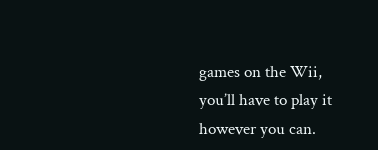games on the Wii, you’ll have to play it however you can.